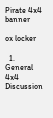Pirate 4x4 banner

ox locker

  1. General 4x4 Discussion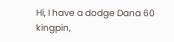Hi, I have a dodge Dana 60 kingpin,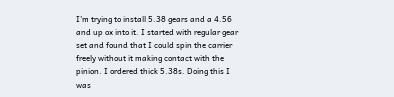I’m trying to install 5.38 gears and a 4.56 and up ox into it. I started with regular gear set and found that I could spin the carrier freely without it making contact with the pinion. I ordered thick 5.38s. Doing this I was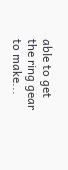able to get the ring gear to make...